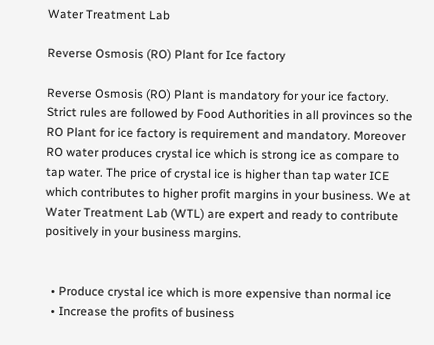Water Treatment Lab

Reverse Osmosis (RO) Plant for Ice factory

Reverse Osmosis (RO) Plant is mandatory for your ice factory. Strict rules are followed by Food Authorities in all provinces so the RO Plant for ice factory is requirement and mandatory. Moreover RO water produces crystal ice which is strong ice as compare to tap water. The price of crystal ice is higher than tap water ICE which contributes to higher profit margins in your business. We at Water Treatment Lab (WTL) are expert and ready to contribute positively in your business margins.


  • Produce crystal ice which is more expensive than normal ice
  • Increase the profits of business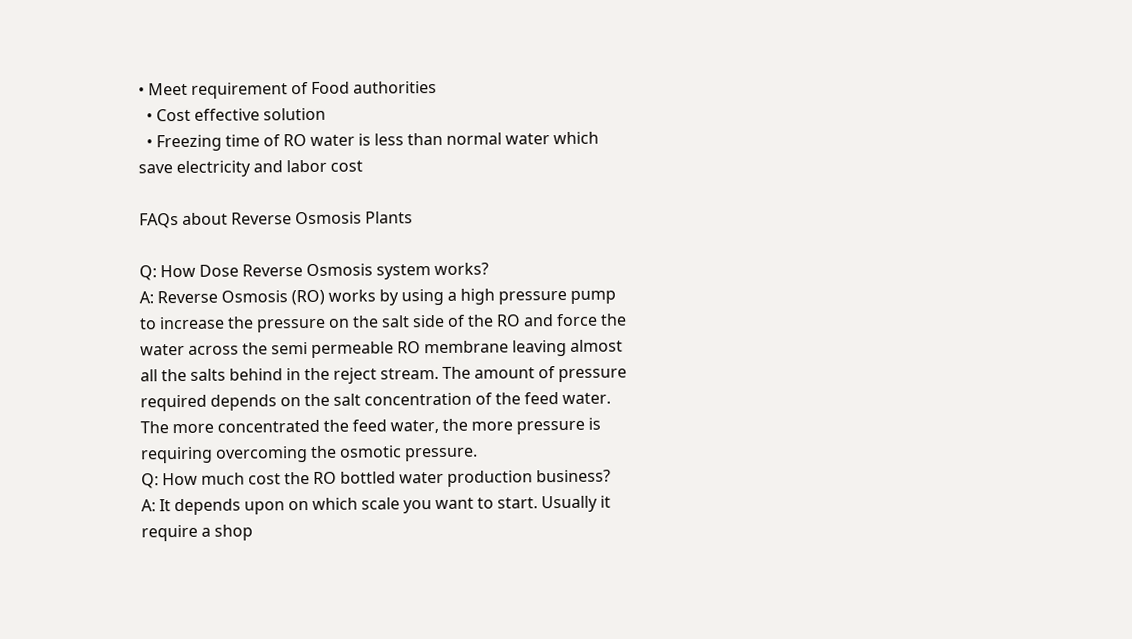• Meet requirement of Food authorities
  • Cost effective solution
  • Freezing time of RO water is less than normal water which save electricity and labor cost

FAQs about Reverse Osmosis Plants

Q: How Dose Reverse Osmosis system works?
A: Reverse Osmosis (RO) works by using a high pressure pump to increase the pressure on the salt side of the RO and force the water across the semi permeable RO membrane leaving almost all the salts behind in the reject stream. The amount of pressure required depends on the salt concentration of the feed water. The more concentrated the feed water, the more pressure is requiring overcoming the osmotic pressure.
Q: How much cost the RO bottled water production business?
A: It depends upon on which scale you want to start. Usually it require a shop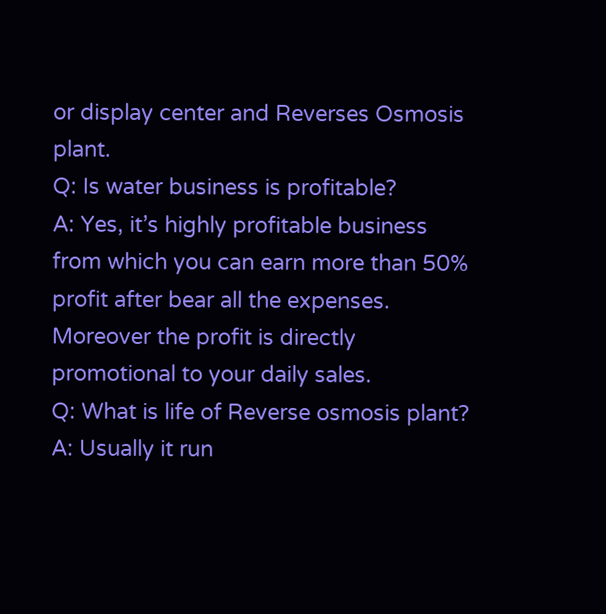or display center and Reverses Osmosis plant.
Q: Is water business is profitable?
A: Yes, it’s highly profitable business from which you can earn more than 50% profit after bear all the expenses. Moreover the profit is directly promotional to your daily sales.
Q: What is life of Reverse osmosis plant?
A: Usually it run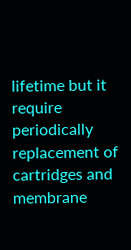lifetime but it require periodically replacement of cartridges and membrane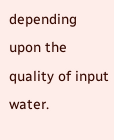depending upon the quality of input water.